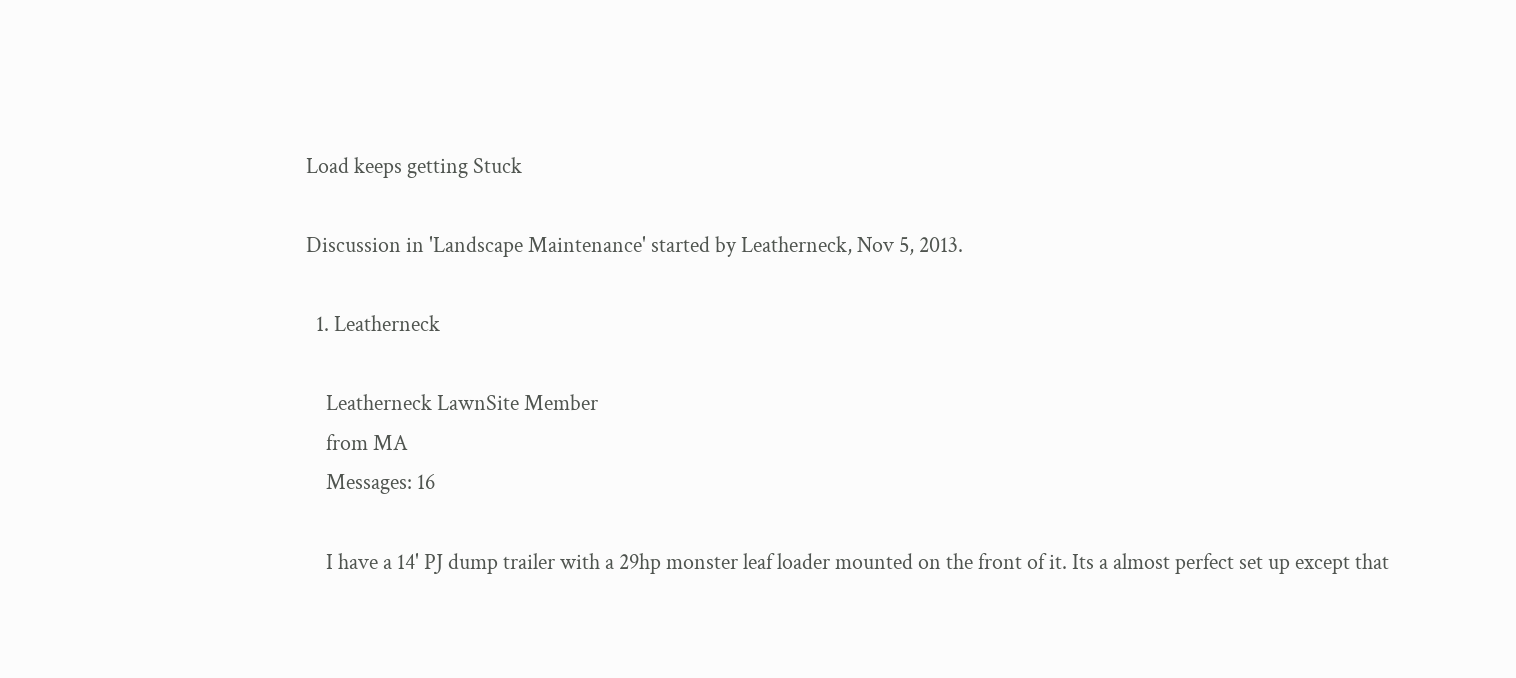Load keeps getting Stuck

Discussion in 'Landscape Maintenance' started by Leatherneck, Nov 5, 2013.

  1. Leatherneck

    Leatherneck LawnSite Member
    from MA
    Messages: 16

    I have a 14' PJ dump trailer with a 29hp monster leaf loader mounted on the front of it. Its a almost perfect set up except that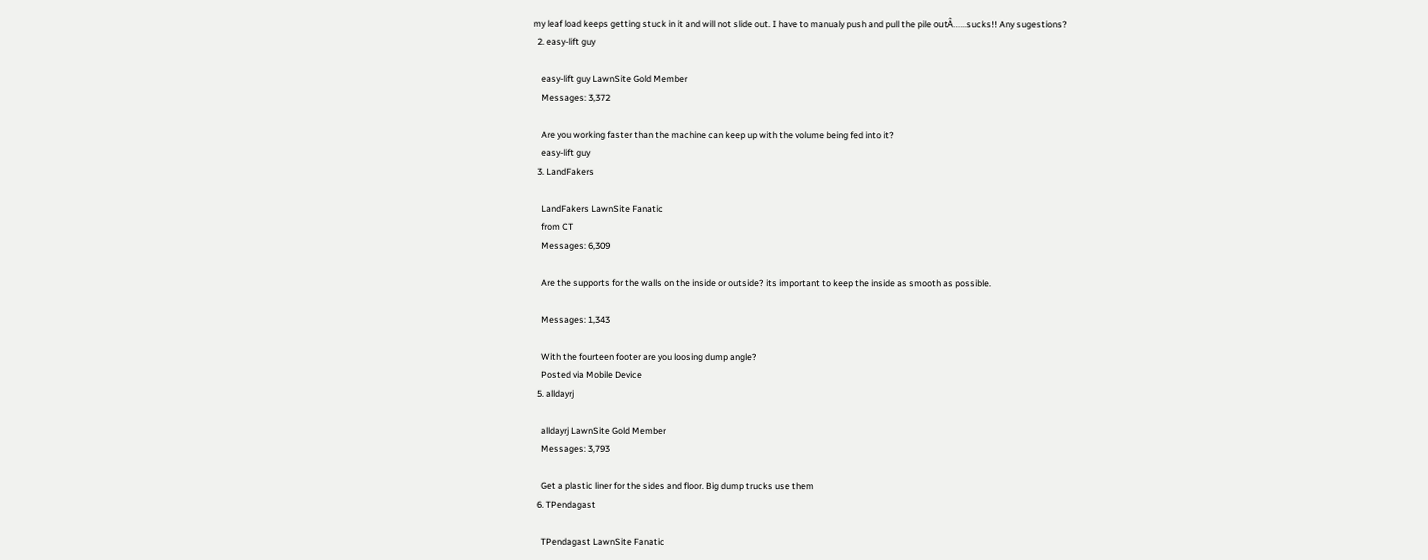my leaf load keeps getting stuck in it and will not slide out. I have to manualy push and pull the pile outÂ…...sucks!! Any sugestions?
  2. easy-lift guy

    easy-lift guy LawnSite Gold Member
    Messages: 3,372

    Are you working faster than the machine can keep up with the volume being fed into it?
    easy-lift guy
  3. LandFakers

    LandFakers LawnSite Fanatic
    from CT
    Messages: 6,309

    Are the supports for the walls on the inside or outside? its important to keep the inside as smooth as possible.

    Messages: 1,343

    With the fourteen footer are you loosing dump angle?
    Posted via Mobile Device
  5. alldayrj

    alldayrj LawnSite Gold Member
    Messages: 3,793

    Get a plastic liner for the sides and floor. Big dump trucks use them
  6. TPendagast

    TPendagast LawnSite Fanatic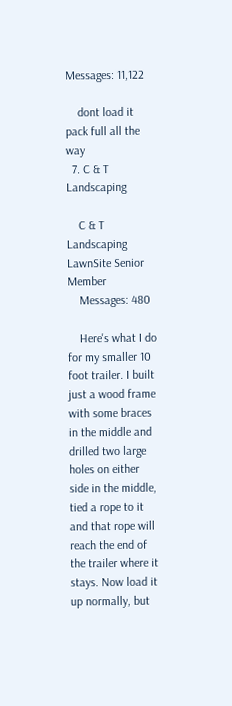Messages: 11,122

    dont load it pack full all the way
  7. C & T Landscaping

    C & T Landscaping LawnSite Senior Member
    Messages: 480

    Here's what I do for my smaller 10 foot trailer. I built just a wood frame with some braces in the middle and drilled two large holes on either side in the middle, tied a rope to it and that rope will reach the end of the trailer where it stays. Now load it up normally, but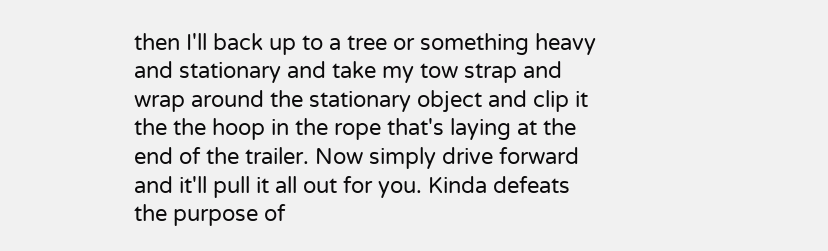then I'll back up to a tree or something heavy and stationary and take my tow strap and wrap around the stationary object and clip it the the hoop in the rope that's laying at the end of the trailer. Now simply drive forward and it'll pull it all out for you. Kinda defeats the purpose of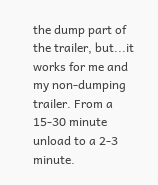the dump part of the trailer, but...it works for me and my non-dumping trailer. From a 15-30 minute unload to a 2-3 minute.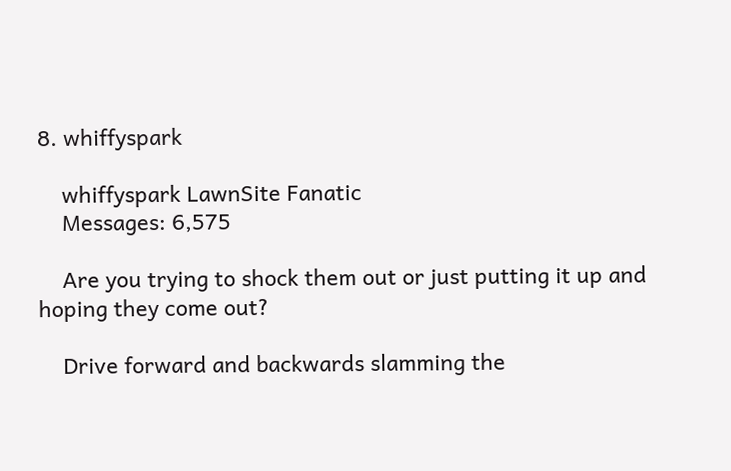8. whiffyspark

    whiffyspark LawnSite Fanatic
    Messages: 6,575

    Are you trying to shock them out or just putting it up and hoping they come out?

    Drive forward and backwards slamming the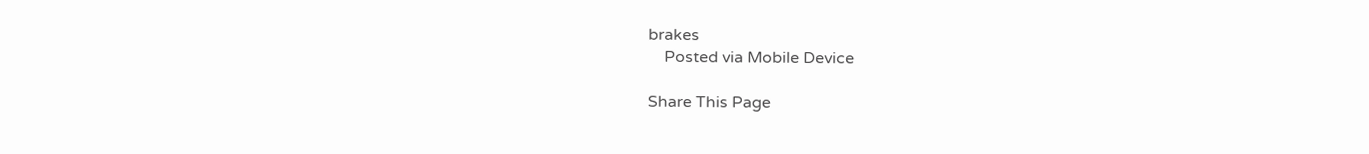brakes
    Posted via Mobile Device

Share This Page